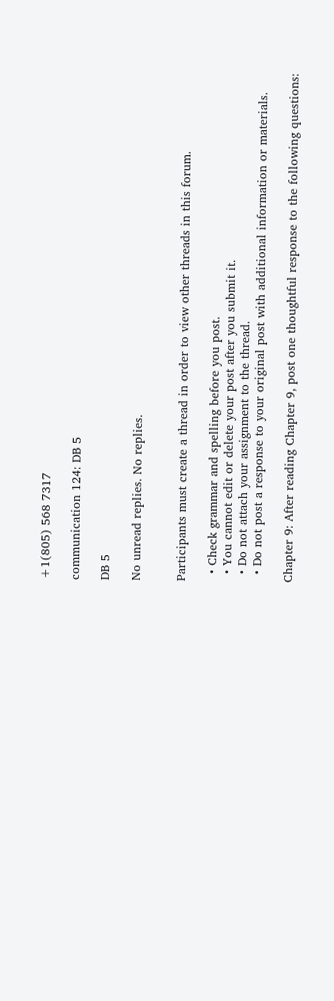+1(805) 568 7317

communication 124: DB 5

DB 5

No unread replies. No replies.


Participants must create a thread in order to view other threads in this forum.

  • Check grammar and spelling before you post.
  • You cannot edit or delete your post after you submit it.
  • Do not attach your assignment to the thread.
  • Do not post a response to your original post with additional information or materials.

Chapter 9: After reading Chapter 9, post one thoughtful response to the following questions: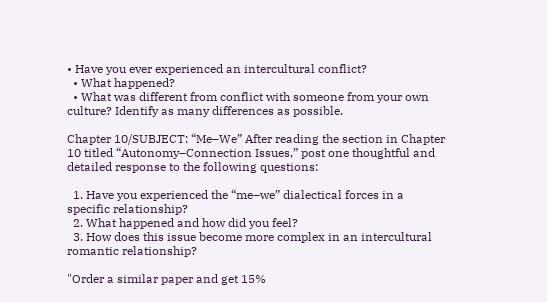• Have you ever experienced an intercultural conflict?
  • What happened?
  • What was different from conflict with someone from your own culture? Identify as many differences as possible.

Chapter 10/SUBJECT: “Me–We” After reading the section in Chapter 10 titled “Autonomy–Connection Issues,” post one thoughtful and detailed response to the following questions:

  1. Have you experienced the “me–we” dialectical forces in a specific relationship?
  2. What happened and how did you feel?
  3. How does this issue become more complex in an intercultural romantic relationship?

"Order a similar paper and get 15%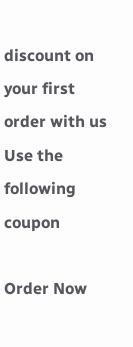discount on your first order with us
Use the following coupon

Order Now